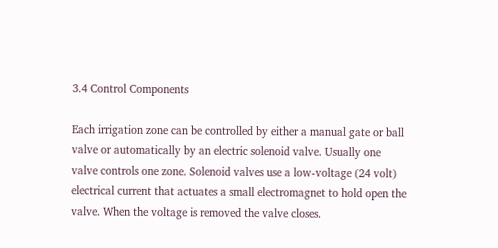3.4 Control Components

Each irrigation zone can be controlled by either a manual gate or ball valve or automatically by an electric solenoid valve. Usually one valve controls one zone. Solenoid valves use a low-voltage (24 volt) electrical current that actuates a small electromagnet to hold open the valve. When the voltage is removed the valve closes.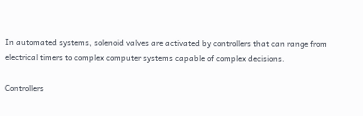In automated systems, solenoid valves are activated by controllers that can range from electrical timers to complex computer systems capable of complex decisions.

Controllers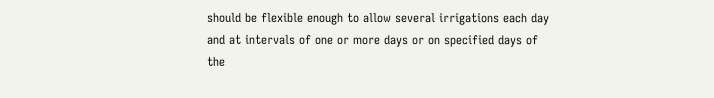should be flexible enough to allow several irrigations each day and at intervals of one or more days or on specified days of the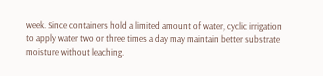week. Since containers hold a limited amount of water, cyclic irrigation to apply water two or three times a day may maintain better substrate moisture without leaching.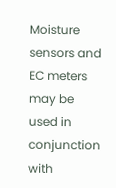Moisture sensors and EC meters may be used in conjunction with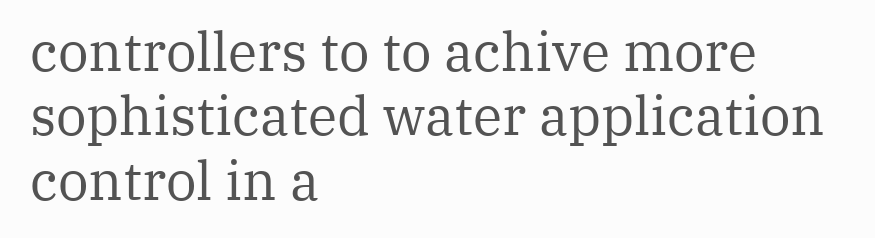controllers to to achive more sophisticated water application control in a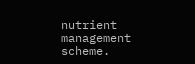nutrient management scheme.